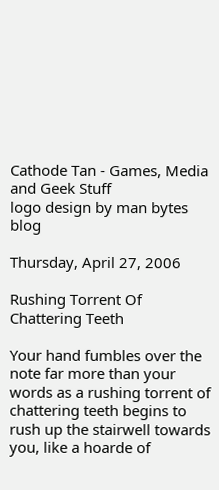Cathode Tan - Games, Media and Geek Stuff
logo design by man bytes blog

Thursday, April 27, 2006

Rushing Torrent Of Chattering Teeth

Your hand fumbles over the note far more than your words as a rushing torrent of chattering teeth begins to rush up the stairwell towards you, like a hoarde of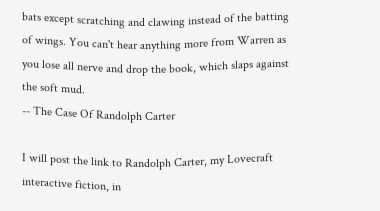bats except scratching and clawing instead of the batting of wings. You can't hear anything more from Warren as you lose all nerve and drop the book, which slaps against the soft mud.
-- The Case Of Randolph Carter

I will post the link to Randolph Carter, my Lovecraft interactive fiction, in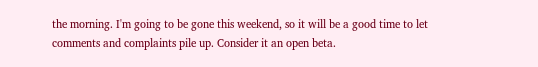the morning. I'm going to be gone this weekend, so it will be a good time to let comments and complaints pile up. Consider it an open beta.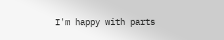I'm happy with parts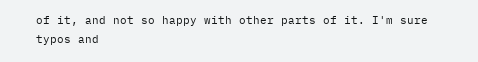of it, and not so happy with other parts of it. I'm sure typos and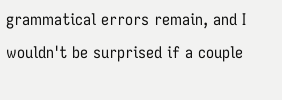grammatical errors remain, and I wouldn't be surprised if a couple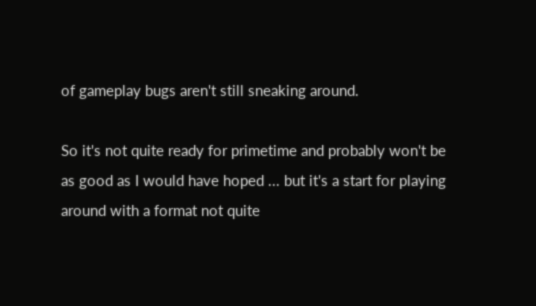of gameplay bugs aren't still sneaking around.

So it's not quite ready for primetime and probably won't be as good as I would have hoped ... but it's a start for playing around with a format not quite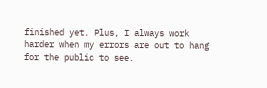finished yet. Plus, I always work harder when my errors are out to hang for the public to see.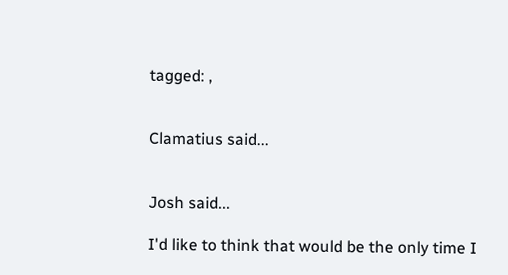tagged: ,


Clamatius said...


Josh said...

I'd like to think that would be the only time I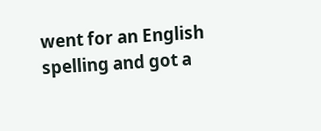went for an English spelling and got a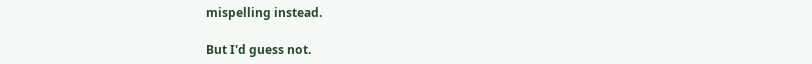mispelling instead.

But I'd guess not.